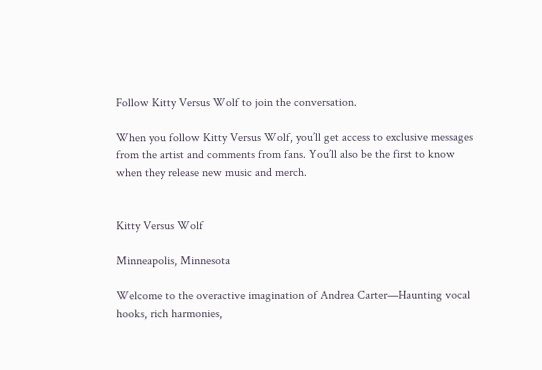Follow Kitty Versus Wolf to join the conversation.

When you follow Kitty Versus Wolf, you’ll get access to exclusive messages from the artist and comments from fans. You’ll also be the first to know when they release new music and merch.


Kitty Versus Wolf

Minneapolis, Minnesota

Welcome to the overactive imagination of Andrea Carter—Haunting vocal hooks, rich harmonies,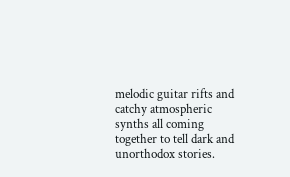melodic guitar rifts and catchy atmospheric synths all coming together to tell dark and unorthodox stories.